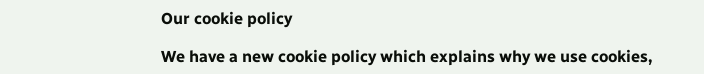Our cookie policy

We have a new cookie policy which explains why we use cookies,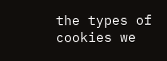the types of cookies we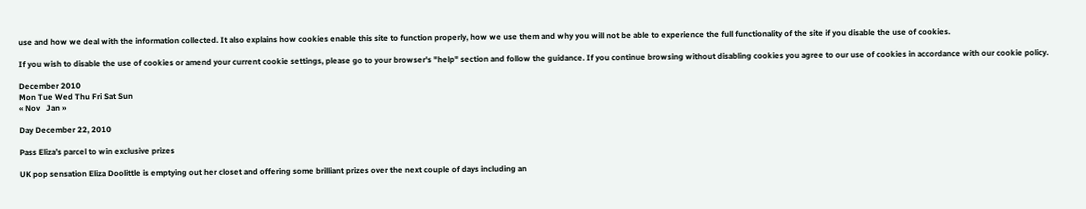use and how we deal with the information collected. It also explains how cookies enable this site to function properly, how we use them and why you will not be able to experience the full functionality of the site if you disable the use of cookies.

If you wish to disable the use of cookies or amend your current cookie settings, please go to your browser's "help" section and follow the guidance. If you continue browsing without disabling cookies you agree to our use of cookies in accordance with our cookie policy.

December 2010
Mon Tue Wed Thu Fri Sat Sun
« Nov   Jan »

Day December 22, 2010

Pass Eliza’s parcel to win exclusive prizes

UK pop sensation Eliza Doolittle is emptying out her closet and offering some brilliant prizes over the next couple of days including an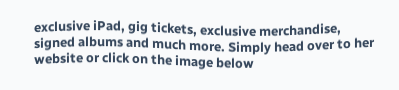exclusive iPad, gig tickets, exclusive merchandise, signed albums and much more. Simply head over to her website or click on the image below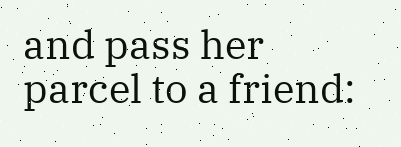and pass her parcel to a friend: